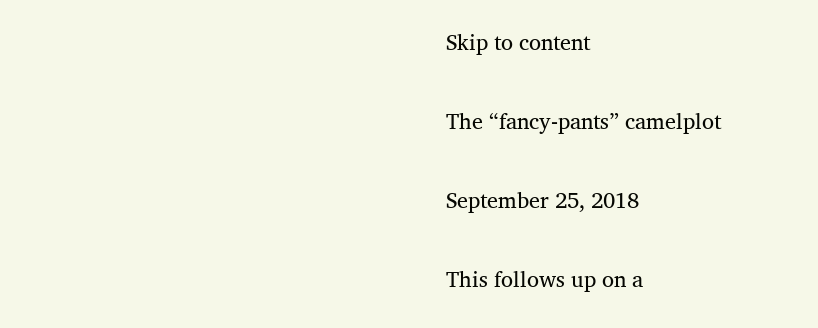Skip to content

The “fancy-pants” camelplot

September 25, 2018

This follows up on a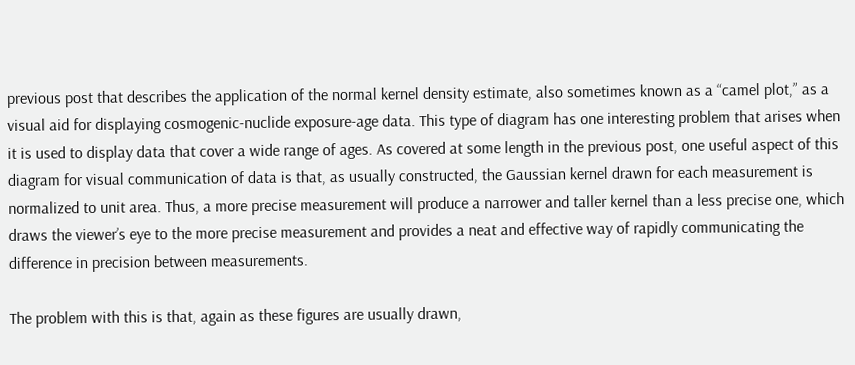previous post that describes the application of the normal kernel density estimate, also sometimes known as a “camel plot,” as a visual aid for displaying cosmogenic-nuclide exposure-age data. This type of diagram has one interesting problem that arises when it is used to display data that cover a wide range of ages. As covered at some length in the previous post, one useful aspect of this diagram for visual communication of data is that, as usually constructed, the Gaussian kernel drawn for each measurement is normalized to unit area. Thus, a more precise measurement will produce a narrower and taller kernel than a less precise one, which draws the viewer’s eye to the more precise measurement and provides a neat and effective way of rapidly communicating the difference in precision between measurements.

The problem with this is that, again as these figures are usually drawn,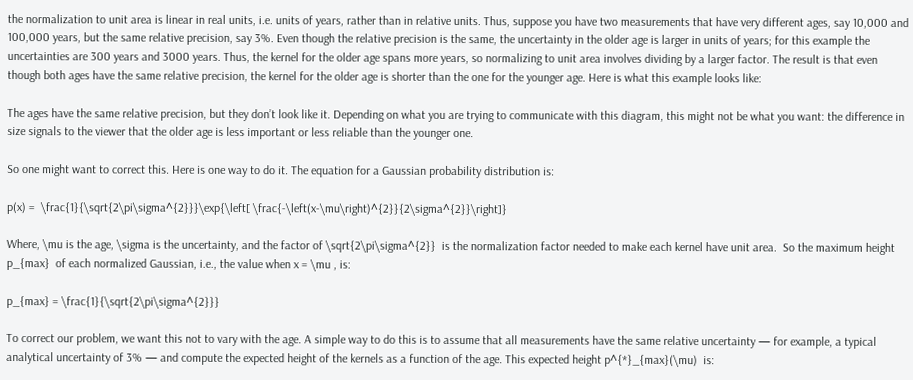the normalization to unit area is linear in real units, i.e. units of years, rather than in relative units. Thus, suppose you have two measurements that have very different ages, say 10,000 and 100,000 years, but the same relative precision, say 3%. Even though the relative precision is the same, the uncertainty in the older age is larger in units of years; for this example the uncertainties are 300 years and 3000 years. Thus, the kernel for the older age spans more years, so normalizing to unit area involves dividing by a larger factor. The result is that even though both ages have the same relative precision, the kernel for the older age is shorter than the one for the younger age. Here is what this example looks like:

The ages have the same relative precision, but they don’t look like it. Depending on what you are trying to communicate with this diagram, this might not be what you want: the difference in size signals to the viewer that the older age is less important or less reliable than the younger one.

So one might want to correct this. Here is one way to do it. The equation for a Gaussian probability distribution is:

p(x) =  \frac{1}{\sqrt{2\pi\sigma^{2}}}\exp{\left[ \frac{-\left(x-\mu\right)^{2}}{2\sigma^{2}}\right]}

Where, \mu is the age, \sigma is the uncertainty, and the factor of \sqrt{2\pi\sigma^{2}}  is the normalization factor needed to make each kernel have unit area.  So the maximum height p_{max}  of each normalized Gaussian, i.e., the value when x = \mu , is:

p_{max} = \frac{1}{\sqrt{2\pi\sigma^{2}}}

To correct our problem, we want this not to vary with the age. A simple way to do this is to assume that all measurements have the same relative uncertainty — for example, a typical analytical uncertainty of 3% — and compute the expected height of the kernels as a function of the age. This expected height p^{*}_{max}(\mu)  is: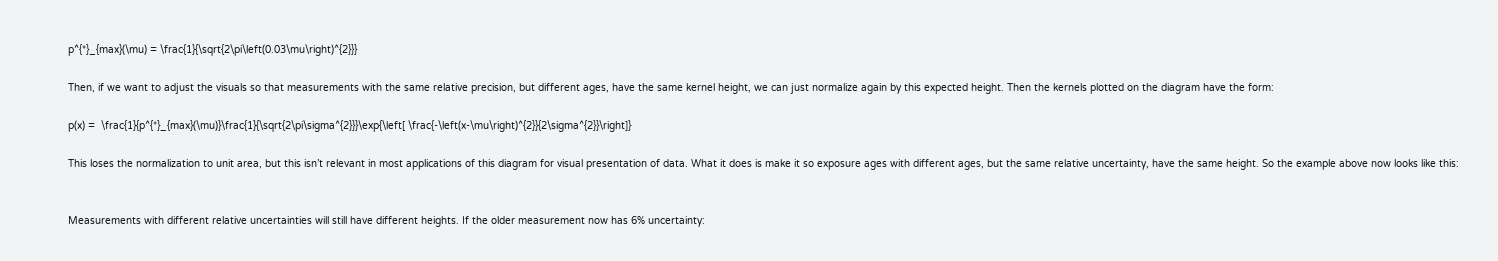p^{*}_{max}(\mu) = \frac{1}{\sqrt{2\pi\left(0.03\mu\right)^{2}}}

Then, if we want to adjust the visuals so that measurements with the same relative precision, but different ages, have the same kernel height, we can just normalize again by this expected height. Then the kernels plotted on the diagram have the form:

p(x) =  \frac{1}{p^{*}_{max}(\mu)}\frac{1}{\sqrt{2\pi\sigma^{2}}}\exp{\left[ \frac{-\left(x-\mu\right)^{2}}{2\sigma^{2}}\right]}

This loses the normalization to unit area, but this isn’t relevant in most applications of this diagram for visual presentation of data. What it does is make it so exposure ages with different ages, but the same relative uncertainty, have the same height. So the example above now looks like this:


Measurements with different relative uncertainties will still have different heights. If the older measurement now has 6% uncertainty: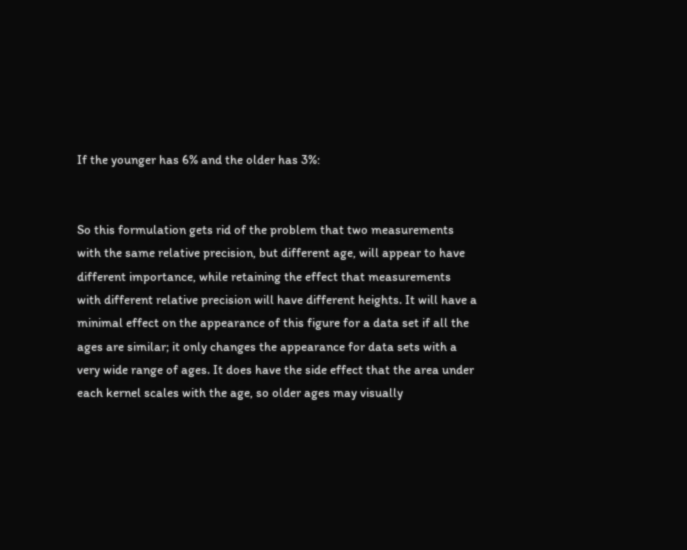If the younger has 6% and the older has 3%:


So this formulation gets rid of the problem that two measurements with the same relative precision, but different age, will appear to have different importance, while retaining the effect that measurements with different relative precision will have different heights. It will have a minimal effect on the appearance of this figure for a data set if all the ages are similar; it only changes the appearance for data sets with a very wide range of ages. It does have the side effect that the area under each kernel scales with the age, so older ages may visually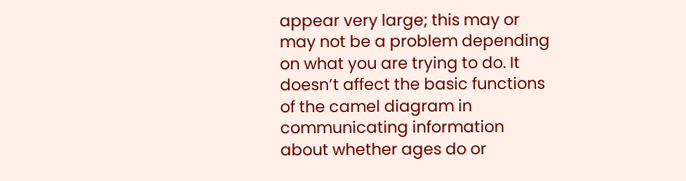appear very large; this may or may not be a problem depending on what you are trying to do. It doesn’t affect the basic functions of the camel diagram in communicating information about whether ages do or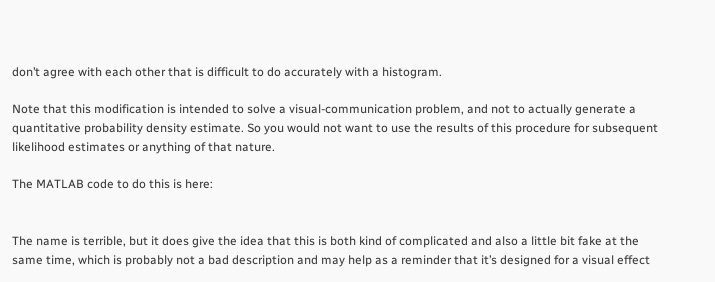don’t agree with each other that is difficult to do accurately with a histogram.

Note that this modification is intended to solve a visual-communication problem, and not to actually generate a quantitative probability density estimate. So you would not want to use the results of this procedure for subsequent likelihood estimates or anything of that nature.

The MATLAB code to do this is here:


The name is terrible, but it does give the idea that this is both kind of complicated and also a little bit fake at the same time, which is probably not a bad description and may help as a reminder that it’s designed for a visual effect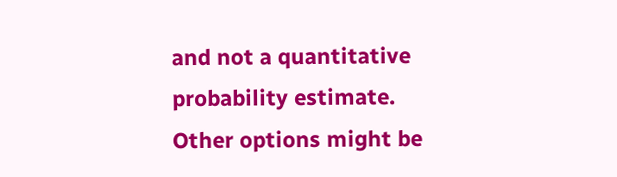and not a quantitative probability estimate. Other options might be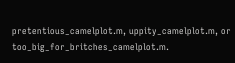pretentious_camelplot.m, uppity_camelplot.m, or too_big_for_britches_camelplot.m.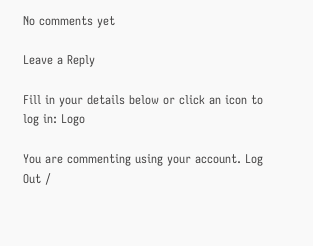No comments yet

Leave a Reply

Fill in your details below or click an icon to log in: Logo

You are commenting using your account. Log Out /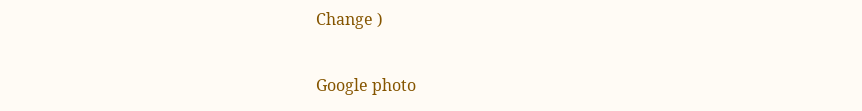Change )

Google photo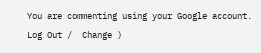You are commenting using your Google account. Log Out /  Change )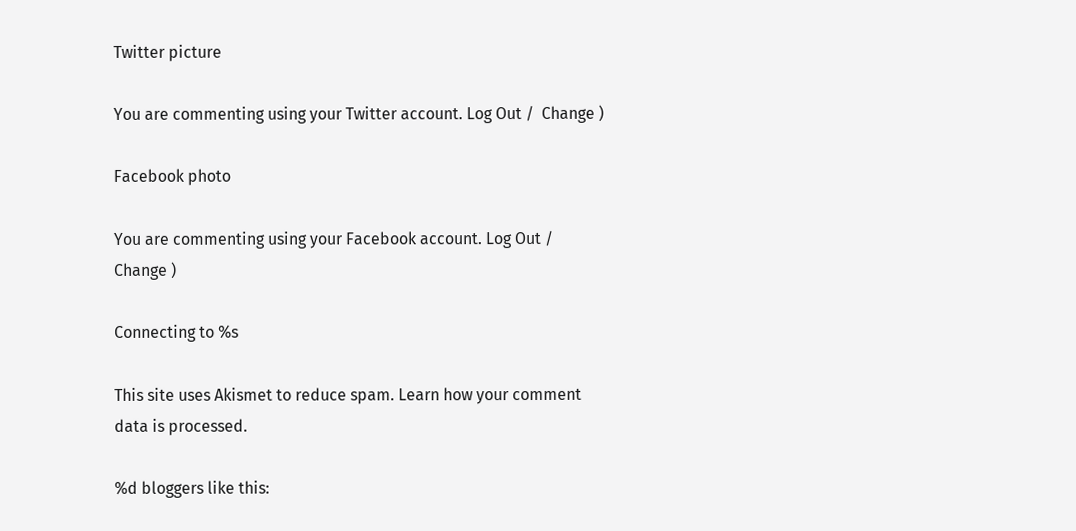Twitter picture

You are commenting using your Twitter account. Log Out /  Change )

Facebook photo

You are commenting using your Facebook account. Log Out /  Change )

Connecting to %s

This site uses Akismet to reduce spam. Learn how your comment data is processed.

%d bloggers like this: